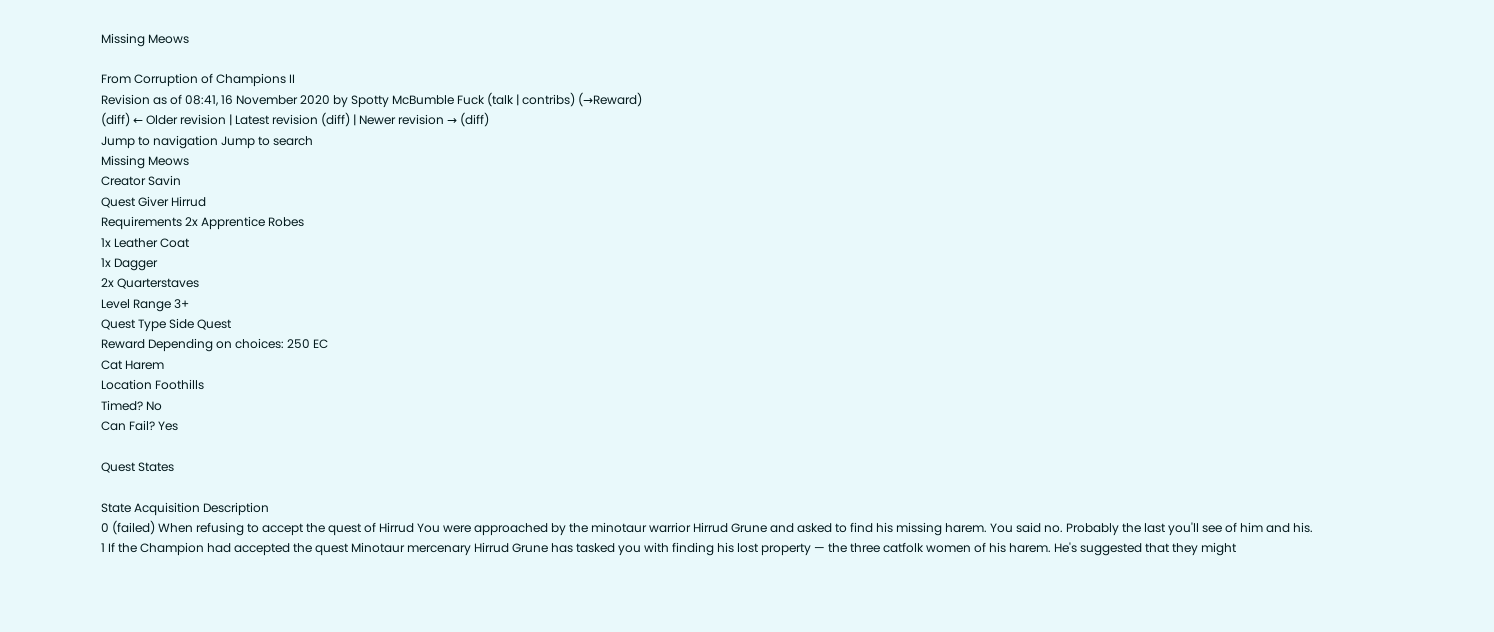Missing Meows

From Corruption of Champions II
Revision as of 08:41, 16 November 2020 by Spotty McBumble Fuck (talk | contribs) (→Reward)
(diff) ← Older revision | Latest revision (diff) | Newer revision → (diff)
Jump to navigation Jump to search
Missing Meows
Creator Savin
Quest Giver Hirrud
Requirements 2x Apprentice Robes
1x Leather Coat
1x Dagger
2x Quarterstaves
Level Range 3+
Quest Type Side Quest
Reward Depending on choices: 250 EC
Cat Harem
Location Foothills
Timed? No
Can Fail? Yes

Quest States

State Acquisition Description
0 (failed) When refusing to accept the quest of Hirrud You were approached by the minotaur warrior Hirrud Grune and asked to find his missing harem. You said no. Probably the last you'll see of him and his.
1 If the Champion had accepted the quest Minotaur mercenary Hirrud Grune has tasked you with finding his lost property — the three catfolk women of his harem. He's suggested that they might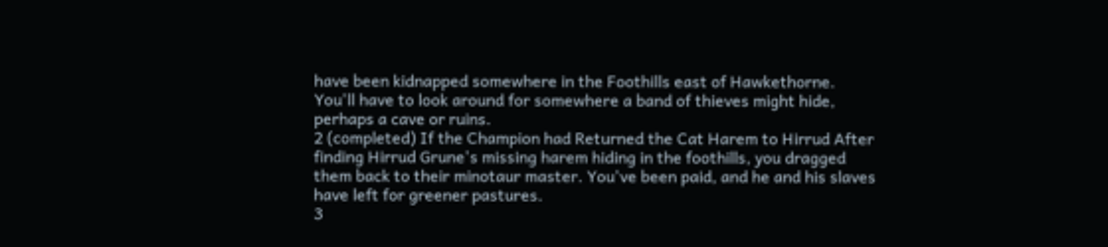have been kidnapped somewhere in the Foothills east of Hawkethorne. You'll have to look around for somewhere a band of thieves might hide, perhaps a cave or ruins.
2 (completed) If the Champion had Returned the Cat Harem to Hirrud After finding Hirrud Grune's missing harem hiding in the foothills, you dragged them back to their minotaur master. You've been paid, and he and his slaves have left for greener pastures.
3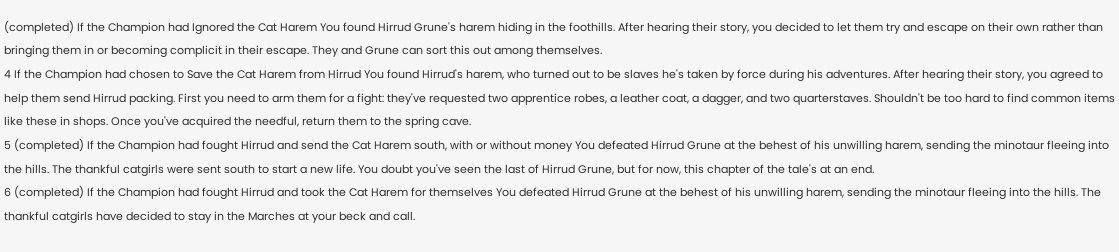(completed) If the Champion had Ignored the Cat Harem You found Hirrud Grune's harem hiding in the foothills. After hearing their story, you decided to let them try and escape on their own rather than bringing them in or becoming complicit in their escape. They and Grune can sort this out among themselves.
4 If the Champion had chosen to Save the Cat Harem from Hirrud You found Hirrud's harem, who turned out to be slaves he's taken by force during his adventures. After hearing their story, you agreed to help them send Hirrud packing. First you need to arm them for a fight: they've requested two apprentice robes, a leather coat, a dagger, and two quarterstaves. Shouldn't be too hard to find common items like these in shops. Once you've acquired the needful, return them to the spring cave.
5 (completed) If the Champion had fought Hirrud and send the Cat Harem south, with or without money You defeated Hirrud Grune at the behest of his unwilling harem, sending the minotaur fleeing into the hills. The thankful catgirls were sent south to start a new life. You doubt you've seen the last of Hirrud Grune, but for now, this chapter of the tale's at an end.
6 (completed) If the Champion had fought Hirrud and took the Cat Harem for themselves You defeated Hirrud Grune at the behest of his unwilling harem, sending the minotaur fleeing into the hills. The thankful catgirls have decided to stay in the Marches at your beck and call.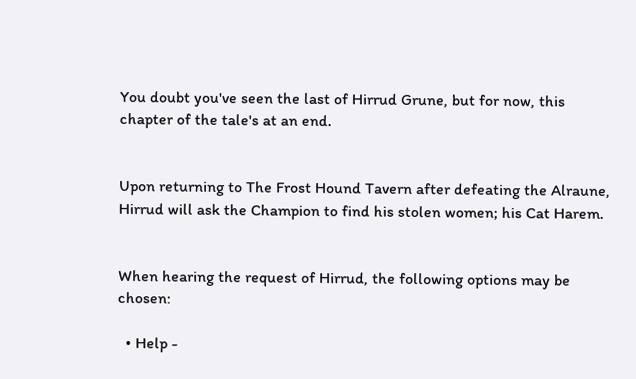You doubt you've seen the last of Hirrud Grune, but for now, this chapter of the tale's at an end.


Upon returning to The Frost Hound Tavern after defeating the Alraune, Hirrud will ask the Champion to find his stolen women; his Cat Harem.


When hearing the request of Hirrud, the following options may be chosen:

  • Help -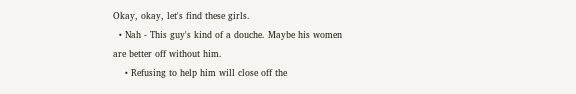Okay, okay, let's find these girls.
  • Nah - This guy's kind of a douche. Maybe his women are better off without him.
    • Refusing to help him will close off the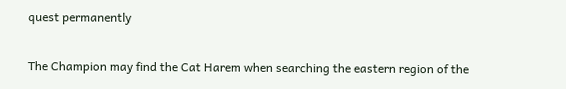quest permanently

The Champion may find the Cat Harem when searching the eastern region of the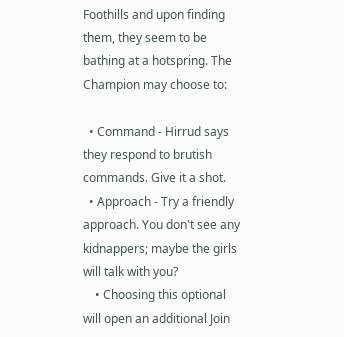Foothills and upon finding them, they seem to be bathing at a hotspring. The Champion may choose to:

  • Command - Hirrud says they respond to brutish commands. Give it a shot.
  • Approach - Try a friendly approach. You don't see any kidnappers; maybe the girls will talk with you?
    • Choosing this optional will open an additional Join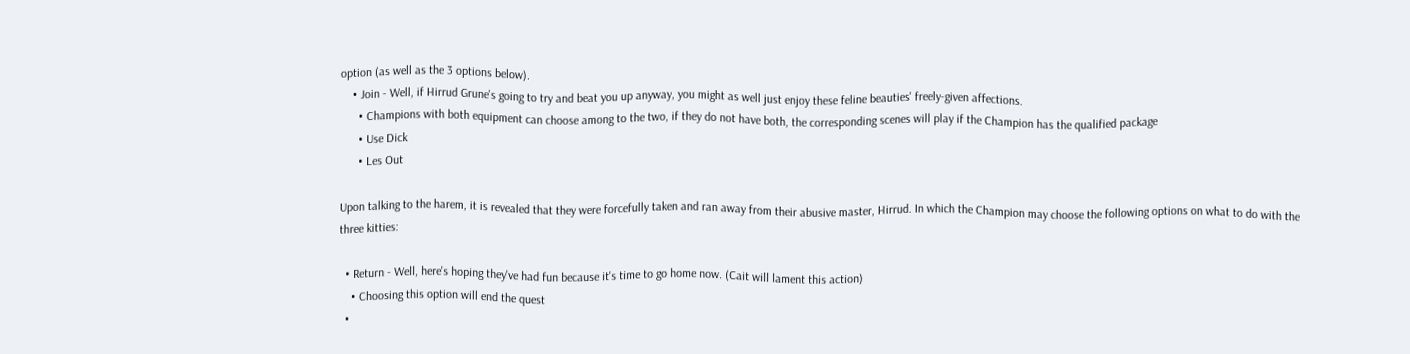option (as well as the 3 options below).
    • Join - Well, if Hirrud Grune's going to try and beat you up anyway, you might as well just enjoy these feline beauties' freely-given affections.
      • Champions with both equipment can choose among to the two, if they do not have both, the corresponding scenes will play if the Champion has the qualified package
      • Use Dick
      • Les Out

Upon talking to the harem, it is revealed that they were forcefully taken and ran away from their abusive master, Hirrud. In which the Champion may choose the following options on what to do with the three kitties:

  • Return - Well, here's hoping they've had fun because it's time to go home now. (Cait will lament this action)
    • Choosing this option will end the quest
  •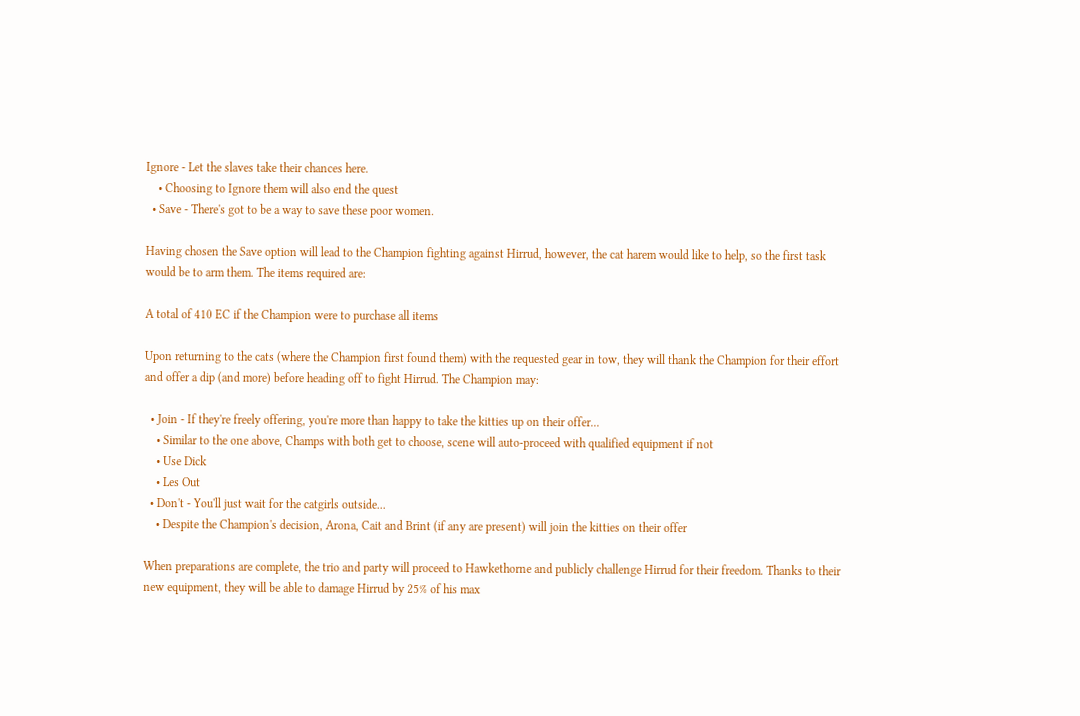Ignore - Let the slaves take their chances here.
    • Choosing to Ignore them will also end the quest
  • Save - There's got to be a way to save these poor women.

Having chosen the Save option will lead to the Champion fighting against Hirrud, however, the cat harem would like to help, so the first task would be to arm them. The items required are:

A total of 410 EC if the Champion were to purchase all items

Upon returning to the cats (where the Champion first found them) with the requested gear in tow, they will thank the Champion for their effort and offer a dip (and more) before heading off to fight Hirrud. The Champion may:

  • Join - If they're freely offering, you're more than happy to take the kitties up on their offer...
    • Similar to the one above, Champs with both get to choose, scene will auto-proceed with qualified equipment if not
    • Use Dick
    • Les Out
  • Don't - You'll just wait for the catgirls outside...
    • Despite the Champion's decision, Arona, Cait and Brint (if any are present) will join the kitties on their offer

When preparations are complete, the trio and party will proceed to Hawkethorne and publicly challenge Hirrud for their freedom. Thanks to their new equipment, they will be able to damage Hirrud by 25% of his max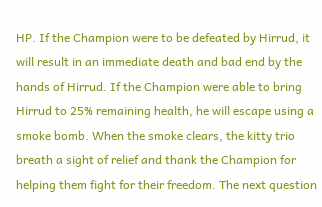HP. If the Champion were to be defeated by Hirrud, it will result in an immediate death and bad end by the hands of Hirrud. If the Champion were able to bring Hirrud to 25% remaining health, he will escape using a smoke bomb. When the smoke clears, the kitty trio breath a sight of relief and thank the Champion for helping them fight for their freedom. The next question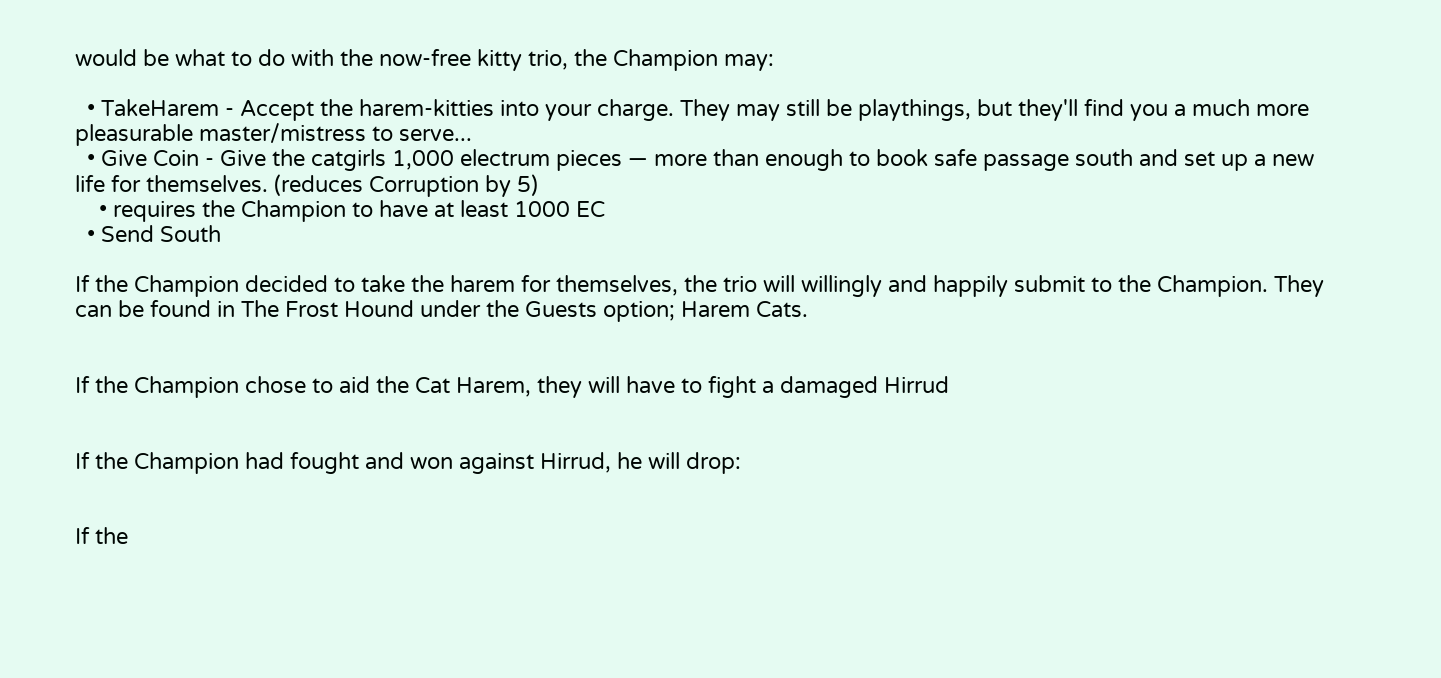would be what to do with the now-free kitty trio, the Champion may:

  • TakeHarem - Accept the harem-kitties into your charge. They may still be playthings, but they'll find you a much more pleasurable master/mistress to serve...
  • Give Coin - Give the catgirls 1,000 electrum pieces — more than enough to book safe passage south and set up a new life for themselves. (reduces Corruption by 5)
    • requires the Champion to have at least 1000 EC
  • Send South

If the Champion decided to take the harem for themselves, the trio will willingly and happily submit to the Champion. They can be found in The Frost Hound under the Guests option; Harem Cats.


If the Champion chose to aid the Cat Harem, they will have to fight a damaged Hirrud


If the Champion had fought and won against Hirrud, he will drop:


If the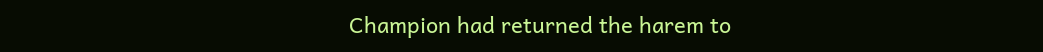Champion had returned the harem to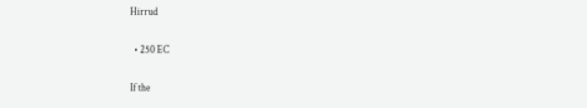Hirrud

  • 250 EC

If the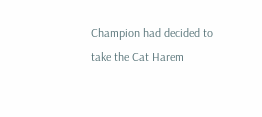Champion had decided to take the Cat Harem